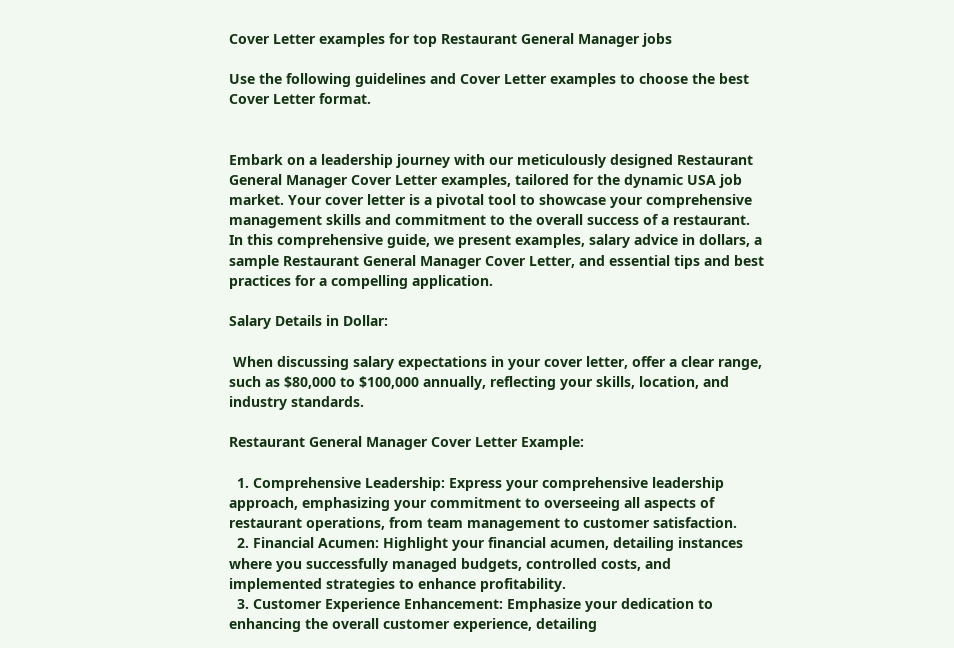Cover Letter examples for top Restaurant General Manager jobs

Use the following guidelines and Cover Letter examples to choose the best Cover Letter format.


Embark on a leadership journey with our meticulously designed Restaurant General Manager Cover Letter examples, tailored for the dynamic USA job market. Your cover letter is a pivotal tool to showcase your comprehensive management skills and commitment to the overall success of a restaurant. In this comprehensive guide, we present examples, salary advice in dollars, a sample Restaurant General Manager Cover Letter, and essential tips and best practices for a compelling application.

Salary Details in Dollar:

 When discussing salary expectations in your cover letter, offer a clear range, such as $80,000 to $100,000 annually, reflecting your skills, location, and industry standards.

Restaurant General Manager Cover Letter Example:

  1. Comprehensive Leadership: Express your comprehensive leadership approach, emphasizing your commitment to overseeing all aspects of restaurant operations, from team management to customer satisfaction.
  2. Financial Acumen: Highlight your financial acumen, detailing instances where you successfully managed budgets, controlled costs, and implemented strategies to enhance profitability.
  3. Customer Experience Enhancement: Emphasize your dedication to enhancing the overall customer experience, detailing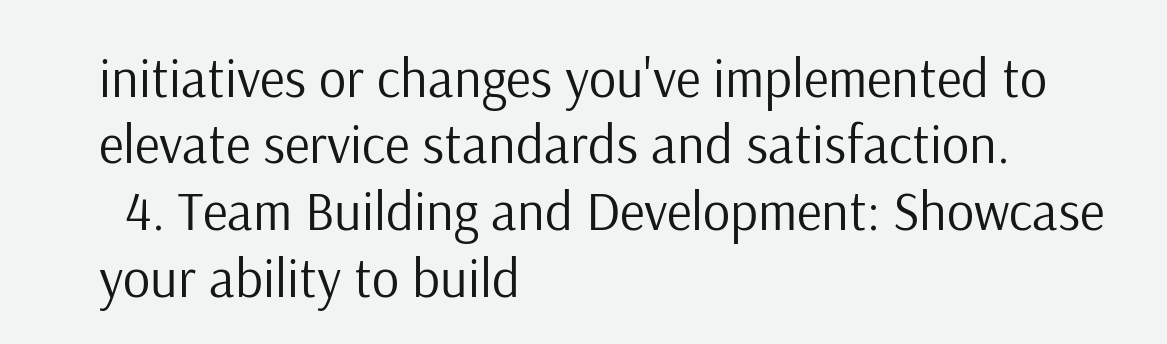initiatives or changes you've implemented to elevate service standards and satisfaction.
  4. Team Building and Development: Showcase your ability to build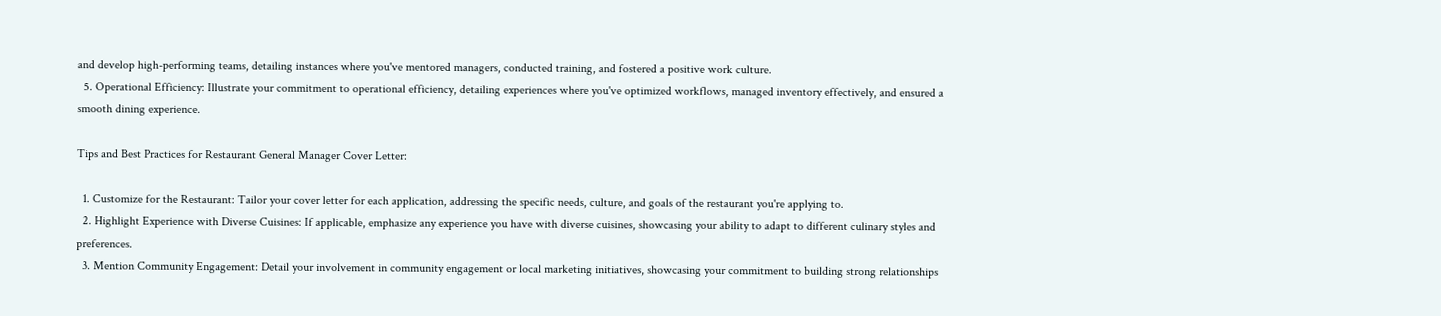and develop high-performing teams, detailing instances where you've mentored managers, conducted training, and fostered a positive work culture.
  5. Operational Efficiency: Illustrate your commitment to operational efficiency, detailing experiences where you've optimized workflows, managed inventory effectively, and ensured a smooth dining experience.

Tips and Best Practices for Restaurant General Manager Cover Letter:

  1. Customize for the Restaurant: Tailor your cover letter for each application, addressing the specific needs, culture, and goals of the restaurant you're applying to.
  2. Highlight Experience with Diverse Cuisines: If applicable, emphasize any experience you have with diverse cuisines, showcasing your ability to adapt to different culinary styles and preferences.
  3. Mention Community Engagement: Detail your involvement in community engagement or local marketing initiatives, showcasing your commitment to building strong relationships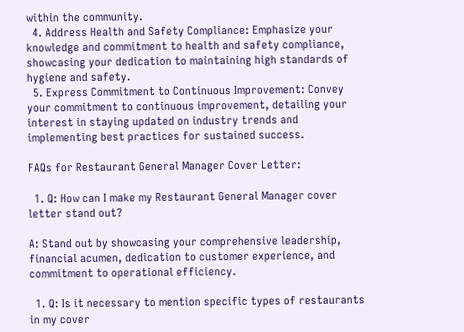within the community.
  4. Address Health and Safety Compliance: Emphasize your knowledge and commitment to health and safety compliance, showcasing your dedication to maintaining high standards of hygiene and safety.
  5. Express Commitment to Continuous Improvement: Convey your commitment to continuous improvement, detailing your interest in staying updated on industry trends and implementing best practices for sustained success.

FAQs for Restaurant General Manager Cover Letter:

  1. Q: How can I make my Restaurant General Manager cover letter stand out?

A: Stand out by showcasing your comprehensive leadership, financial acumen, dedication to customer experience, and commitment to operational efficiency.

  1. Q: Is it necessary to mention specific types of restaurants in my cover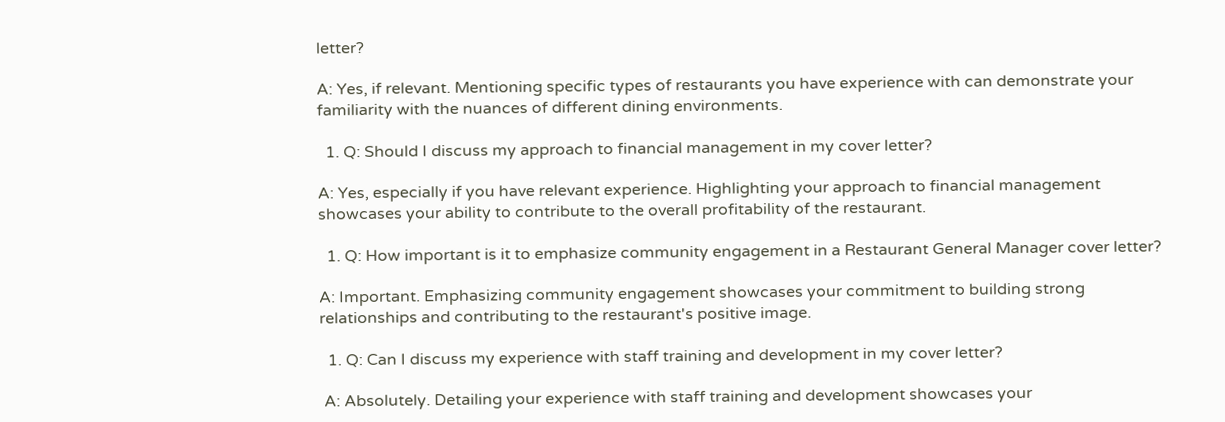letter?

A: Yes, if relevant. Mentioning specific types of restaurants you have experience with can demonstrate your familiarity with the nuances of different dining environments.

  1. Q: Should I discuss my approach to financial management in my cover letter?

A: Yes, especially if you have relevant experience. Highlighting your approach to financial management showcases your ability to contribute to the overall profitability of the restaurant.

  1. Q: How important is it to emphasize community engagement in a Restaurant General Manager cover letter?

A: Important. Emphasizing community engagement showcases your commitment to building strong relationships and contributing to the restaurant's positive image.

  1. Q: Can I discuss my experience with staff training and development in my cover letter?

 A: Absolutely. Detailing your experience with staff training and development showcases your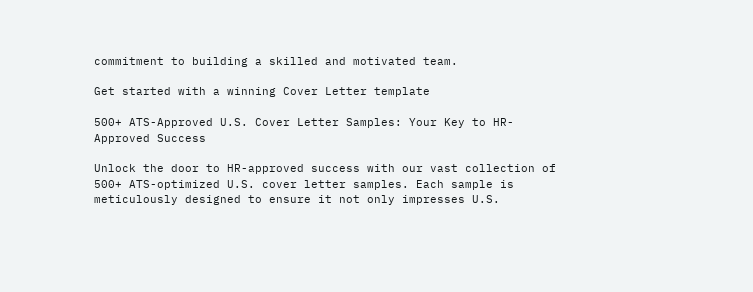commitment to building a skilled and motivated team.

Get started with a winning Cover Letter template

500+ ATS-Approved U.S. Cover Letter Samples: Your Key to HR-Approved Success

Unlock the door to HR-approved success with our vast collection of 500+ ATS-optimized U.S. cover letter samples. Each sample is meticulously designed to ensure it not only impresses U.S.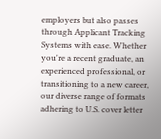employers but also passes through Applicant Tracking Systems with ease. Whether you're a recent graduate, an experienced professional, or transitioning to a new career, our diverse range of formats adhering to U.S. cover letter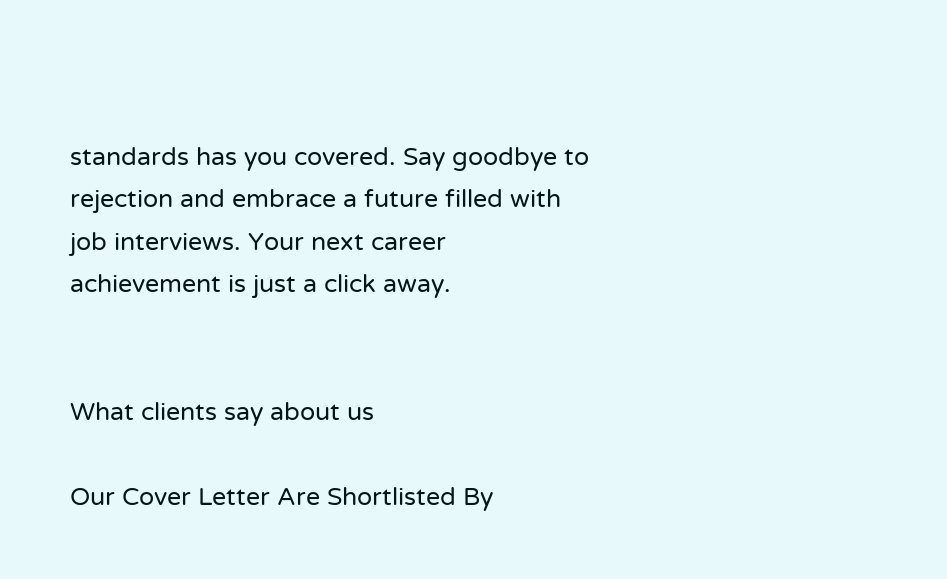standards has you covered. Say goodbye to rejection and embrace a future filled with job interviews. Your next career achievement is just a click away.


What clients say about us

Our Cover Letter Are Shortlisted By